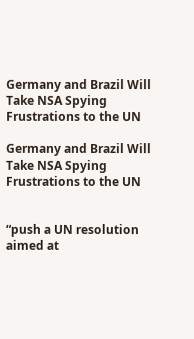Germany and Brazil Will Take NSA Spying Frustrations to the UN

Germany and Brazil Will Take NSA Spying Frustrations to the UN


“push a UN resolution aimed at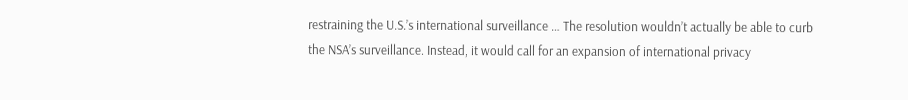restraining the U.S.’s international surveillance … The resolution wouldn’t actually be able to curb the NSA’s surveillance. Instead, it would call for an expansion of international privacy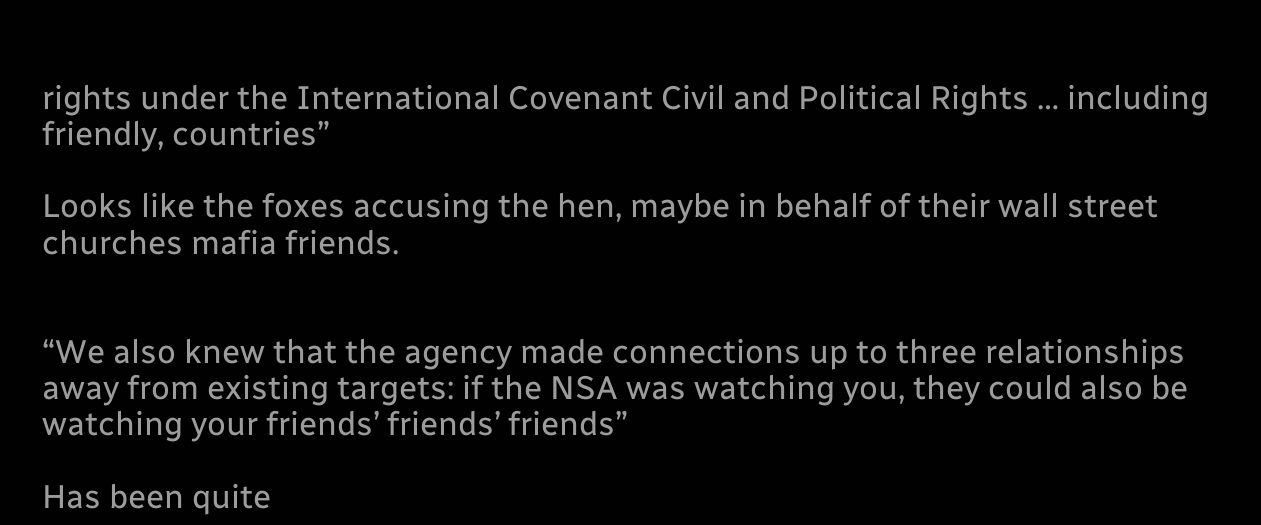rights under the International Covenant Civil and Political Rights … including friendly, countries”

Looks like the foxes accusing the hen, maybe in behalf of their wall street churches mafia friends.


“We also knew that the agency made connections up to three relationships away from existing targets: if the NSA was watching you, they could also be watching your friends’ friends’ friends”

Has been quite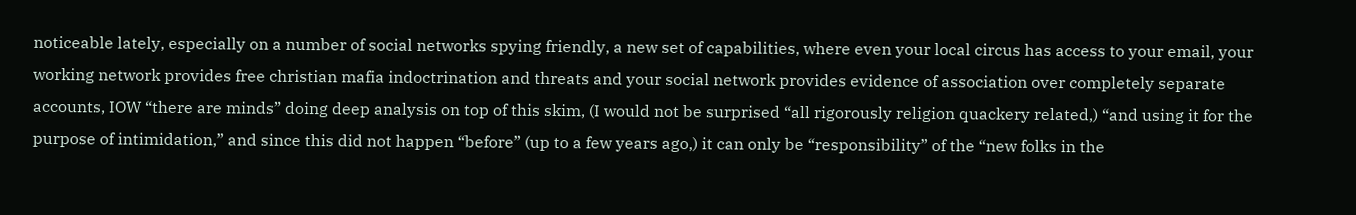noticeable lately, especially on a number of social networks spying friendly, a new set of capabilities, where even your local circus has access to your email, your working network provides free christian mafia indoctrination and threats and your social network provides evidence of association over completely separate accounts, IOW “there are minds” doing deep analysis on top of this skim, (I would not be surprised “all rigorously religion quackery related,) “and using it for the purpose of intimidation,” and since this did not happen “before” (up to a few years ago,) it can only be “responsibility” of the “new folks in the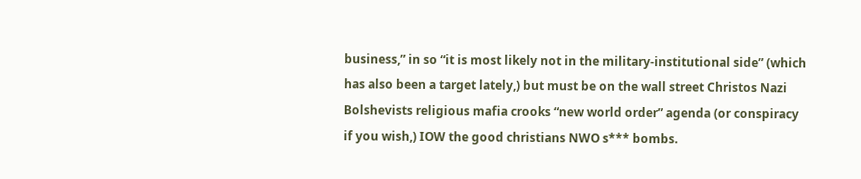business,” in so “it is most likely not in the military-institutional side” (which has also been a target lately,) but must be on the wall street Christos Nazi Bolshevists religious mafia crooks “new world order” agenda (or conspiracy if you wish,) IOW the good christians NWO s*** bombs.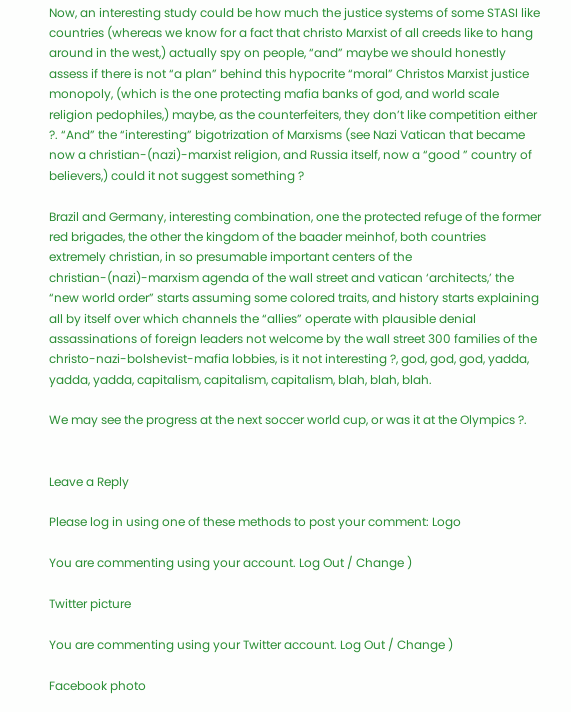Now, an interesting study could be how much the justice systems of some STASI like countries (whereas we know for a fact that christo Marxist of all creeds like to hang around in the west,) actually spy on people, “and” maybe we should honestly assess if there is not “a plan” behind this hypocrite “moral” Christos Marxist justice monopoly, (which is the one protecting mafia banks of god, and world scale religion pedophiles,) maybe, as the counterfeiters, they don’t like competition either ?. “And” the “interesting” bigotrization of Marxisms (see Nazi Vatican that became now a christian-(nazi)-marxist religion, and Russia itself, now a “good ” country of believers,) could it not suggest something ?

Brazil and Germany, interesting combination, one the protected refuge of the former red brigades, the other the kingdom of the baader meinhof, both countries extremely christian, in so presumable important centers of the christian-(nazi)-marxism agenda of the wall street and vatican ‘architects,’ the “new world order” starts assuming some colored traits, and history starts explaining all by itself over which channels the “allies” operate with plausible denial assassinations of foreign leaders not welcome by the wall street 300 families of the christo-nazi-bolshevist-mafia lobbies, is it not interesting ?, god, god, god, yadda, yadda, yadda, capitalism, capitalism, capitalism, blah, blah, blah.

We may see the progress at the next soccer world cup, or was it at the Olympics ?.


Leave a Reply

Please log in using one of these methods to post your comment: Logo

You are commenting using your account. Log Out / Change )

Twitter picture

You are commenting using your Twitter account. Log Out / Change )

Facebook photo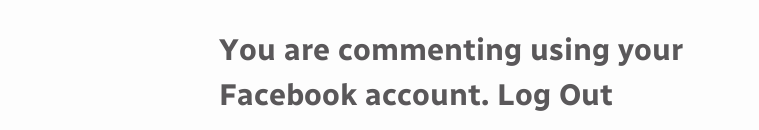You are commenting using your Facebook account. Log Out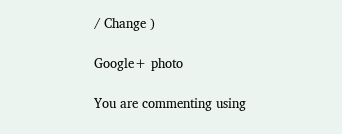/ Change )

Google+ photo

You are commenting using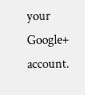your Google+ account.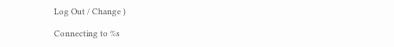Log Out / Change )

Connecting to %s